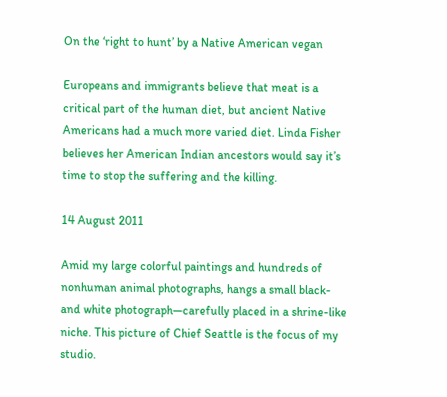On the ‘right to hunt’ by a Native American vegan

Europeans and immigrants believe that meat is a critical part of the human diet, but ancient Native Americans had a much more varied diet. Linda Fisher believes her American Indian ancestors would say it’s time to stop the suffering and the killing.

14 August 2011

Amid my large colorful paintings and hundreds of nonhuman animal photographs, hangs a small black-and white photograph—carefully placed in a shrine-like niche. This picture of Chief Seattle is the focus of my studio.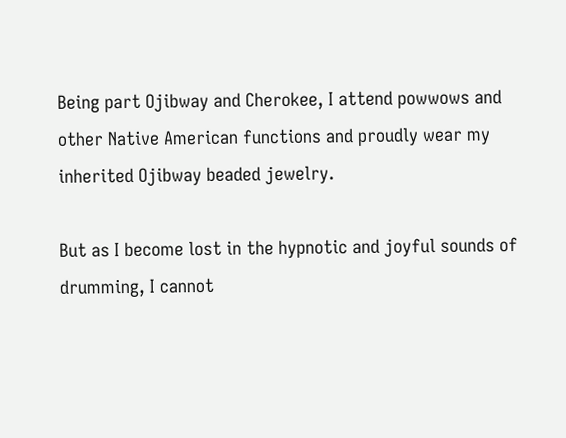Being part Ojibway and Cherokee, I attend powwows and other Native American functions and proudly wear my inherited Ojibway beaded jewelry.

But as I become lost in the hypnotic and joyful sounds of drumming, I cannot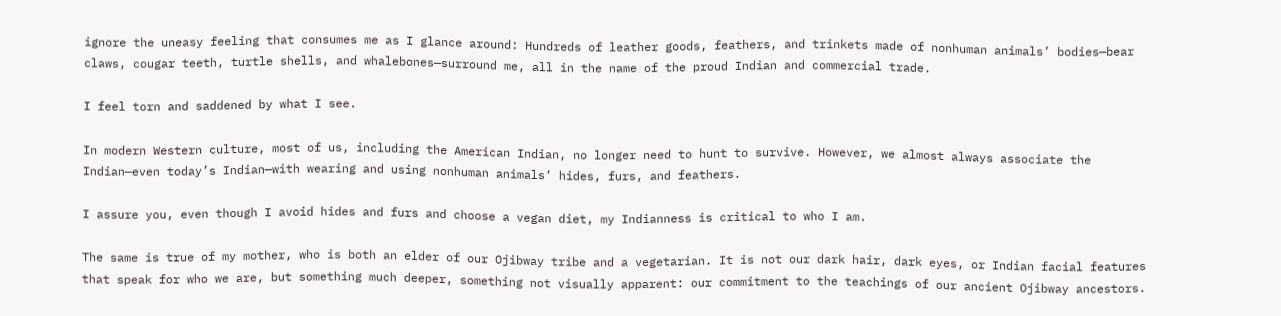ignore the uneasy feeling that consumes me as I glance around: Hundreds of leather goods, feathers, and trinkets made of nonhuman animals’ bodies—bear claws, cougar teeth, turtle shells, and whalebones—surround me, all in the name of the proud Indian and commercial trade.

I feel torn and saddened by what I see.

In modern Western culture, most of us, including the American Indian, no longer need to hunt to survive. However, we almost always associate the Indian—even today’s Indian—with wearing and using nonhuman animals’ hides, furs, and feathers.

I assure you, even though I avoid hides and furs and choose a vegan diet, my Indianness is critical to who I am.

The same is true of my mother, who is both an elder of our Ojibway tribe and a vegetarian. It is not our dark hair, dark eyes, or Indian facial features that speak for who we are, but something much deeper, something not visually apparent: our commitment to the teachings of our ancient Ojibway ancestors.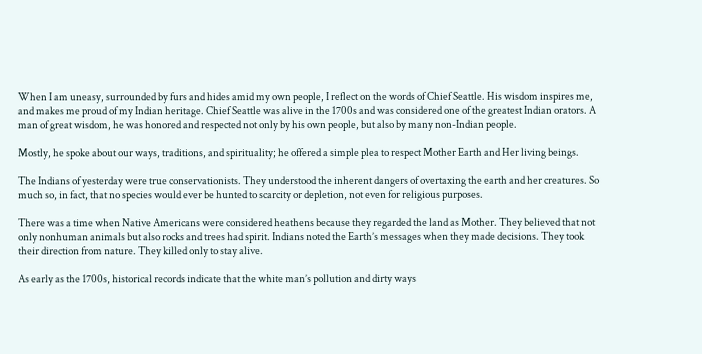When I am uneasy, surrounded by furs and hides amid my own people, I reflect on the words of Chief Seattle. His wisdom inspires me, and makes me proud of my Indian heritage. Chief Seattle was alive in the 1700s and was considered one of the greatest Indian orators. A man of great wisdom, he was honored and respected not only by his own people, but also by many non-Indian people.

Mostly, he spoke about our ways, traditions, and spirituality; he offered a simple plea to respect Mother Earth and Her living beings.

The Indians of yesterday were true conservationists. They understood the inherent dangers of overtaxing the earth and her creatures. So much so, in fact, that no species would ever be hunted to scarcity or depletion, not even for religious purposes.

There was a time when Native Americans were considered heathens because they regarded the land as Mother. They believed that not only nonhuman animals but also rocks and trees had spirit. Indians noted the Earth’s messages when they made decisions. They took their direction from nature. They killed only to stay alive.

As early as the 1700s, historical records indicate that the white man’s pollution and dirty ways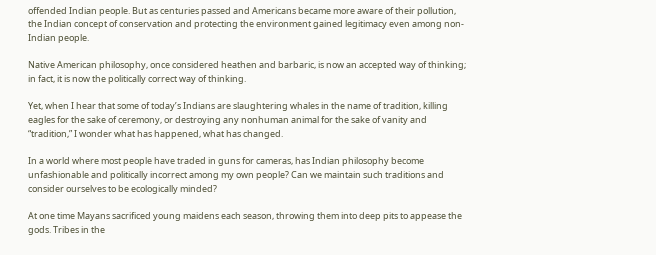offended Indian people. But as centuries passed and Americans became more aware of their pollution, the Indian concept of conservation and protecting the environment gained legitimacy even among non-Indian people.

Native American philosophy, once considered heathen and barbaric, is now an accepted way of thinking; in fact, it is now the politically correct way of thinking.

Yet, when I hear that some of today’s Indians are slaughtering whales in the name of tradition, killing eagles for the sake of ceremony, or destroying any nonhuman animal for the sake of vanity and “tradition,” I wonder what has happened, what has changed.

In a world where most people have traded in guns for cameras, has Indian philosophy become unfashionable and politically incorrect among my own people? Can we maintain such traditions and consider ourselves to be ecologically minded?

At one time Mayans sacrificed young maidens each season, throwing them into deep pits to appease the gods. Tribes in the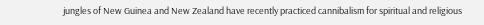jungles of New Guinea and New Zealand have recently practiced cannibalism for spiritual and religious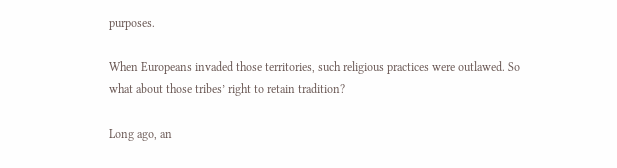purposes.

When Europeans invaded those territories, such religious practices were outlawed. So what about those tribes’ right to retain tradition?

Long ago, an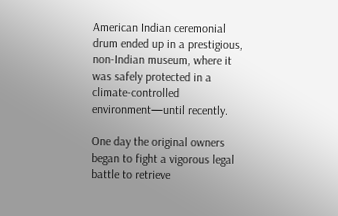American Indian ceremonial drum ended up in a prestigious, non-Indian museum, where it was safely protected in a climate-controlled environment—until recently.

One day the original owners began to fight a vigorous legal battle to retrieve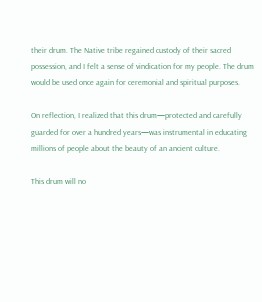their drum. The Native tribe regained custody of their sacred possession, and I felt a sense of vindication for my people. The drum would be used once again for ceremonial and spiritual purposes.

On reflection, I realized that this drum—protected and carefully guarded for over a hundred years—was instrumental in educating millions of people about the beauty of an ancient culture.

This drum will no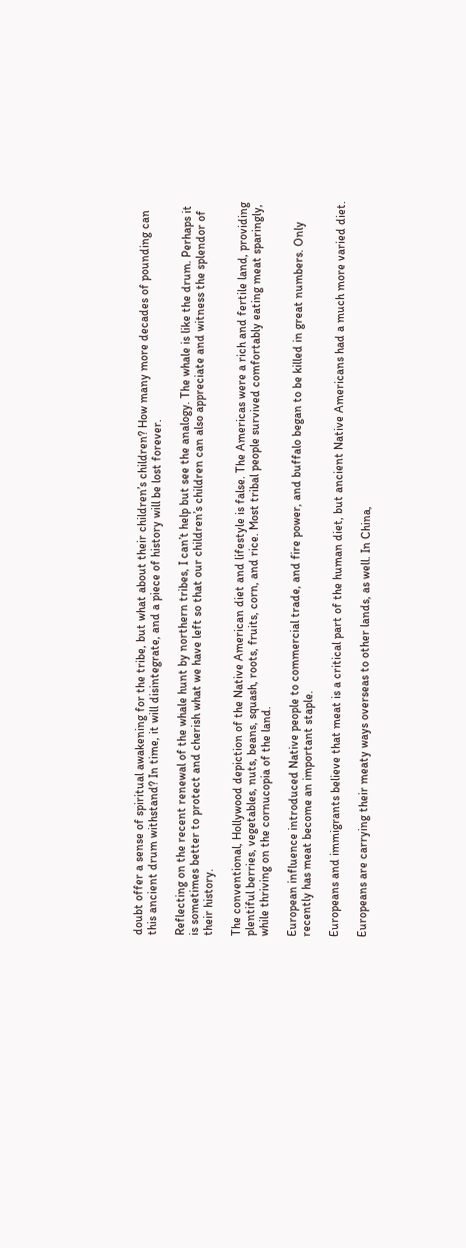doubt offer a sense of spiritual awakening for the tribe, but what about their children’s children? How many more decades of pounding can this ancient drum withstand? In time, it will disintegrate, and a piece of history will be lost forever.

Reflecting on the recent renewal of the whale hunt by northern tribes, I can’t help but see the analogy. The whale is like the drum. Perhaps it is sometimes better to protect and cherish what we have left so that our children’s children can also appreciate and witness the splendor of their history.

The conventional, Hollywood depiction of the Native American diet and lifestyle is false. The Americas were a rich and fertile land, providing plentiful berries, vegetables, nuts, beans, squash, roots, fruits, corn, and rice. Most tribal people survived comfortably eating meat sparingly, while thriving on the cornucopia of the land.

European influence introduced Native people to commercial trade, and fire power, and buffalo began to be killed in great numbers. Only recently has meat become an important staple.

Europeans and immigrants believe that meat is a critical part of the human diet, but ancient Native Americans had a much more varied diet.

Europeans are carrying their meaty ways overseas to other lands, as well. In China,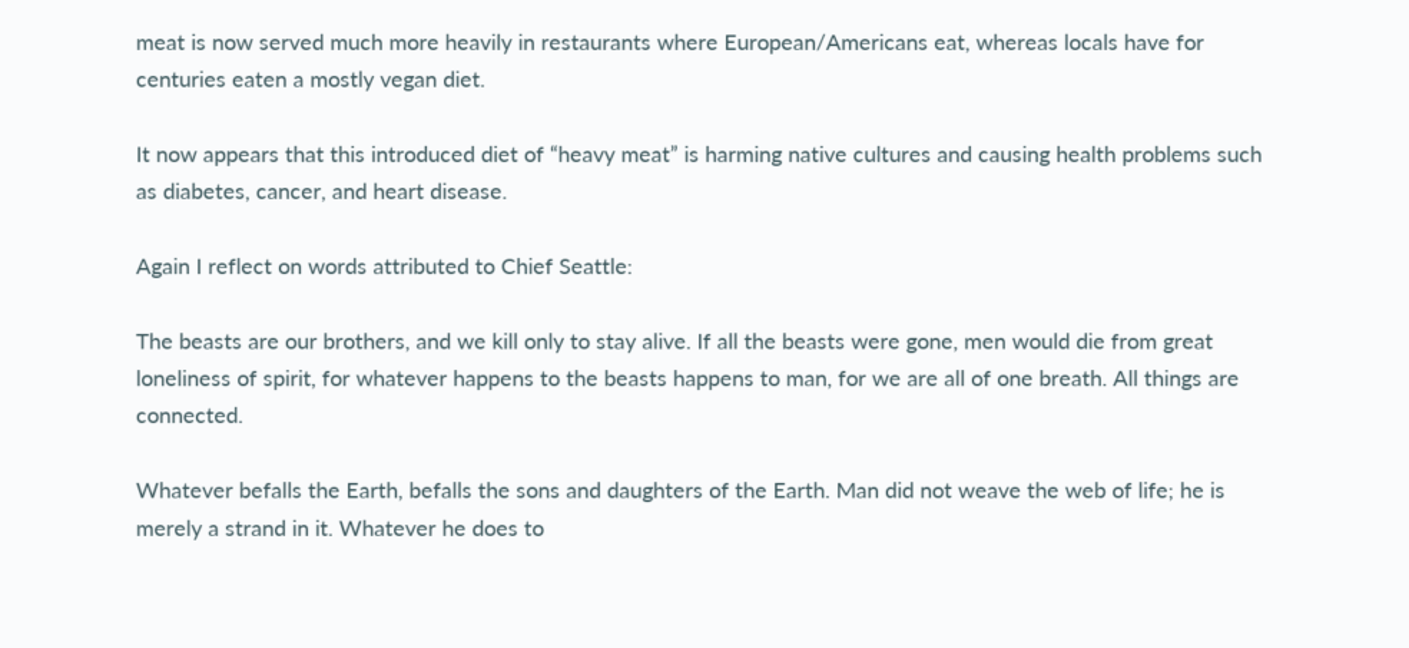meat is now served much more heavily in restaurants where European/Americans eat, whereas locals have for centuries eaten a mostly vegan diet.

It now appears that this introduced diet of “heavy meat” is harming native cultures and causing health problems such as diabetes, cancer, and heart disease.

Again I reflect on words attributed to Chief Seattle:

The beasts are our brothers, and we kill only to stay alive. If all the beasts were gone, men would die from great loneliness of spirit, for whatever happens to the beasts happens to man, for we are all of one breath. All things are connected.

Whatever befalls the Earth, befalls the sons and daughters of the Earth. Man did not weave the web of life; he is merely a strand in it. Whatever he does to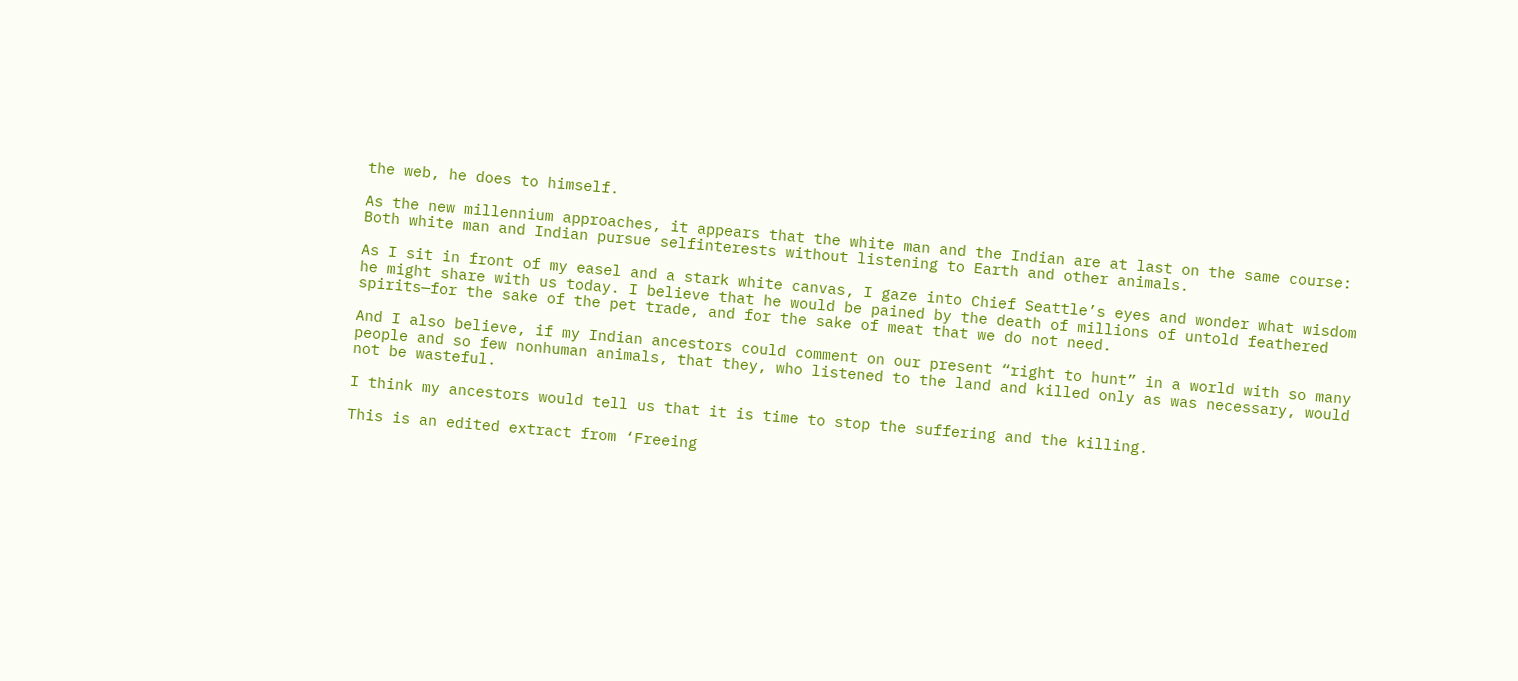the web, he does to himself.

As the new millennium approaches, it appears that the white man and the Indian are at last on the same course: Both white man and Indian pursue selfinterests without listening to Earth and other animals.

As I sit in front of my easel and a stark white canvas, I gaze into Chief Seattle’s eyes and wonder what wisdom he might share with us today. I believe that he would be pained by the death of millions of untold feathered spirits—for the sake of the pet trade, and for the sake of meat that we do not need.

And I also believe, if my Indian ancestors could comment on our present “right to hunt” in a world with so many people and so few nonhuman animals, that they, who listened to the land and killed only as was necessary, would not be wasteful.

I think my ancestors would tell us that it is time to stop the suffering and the killing.

This is an edited extract from ‘Freeing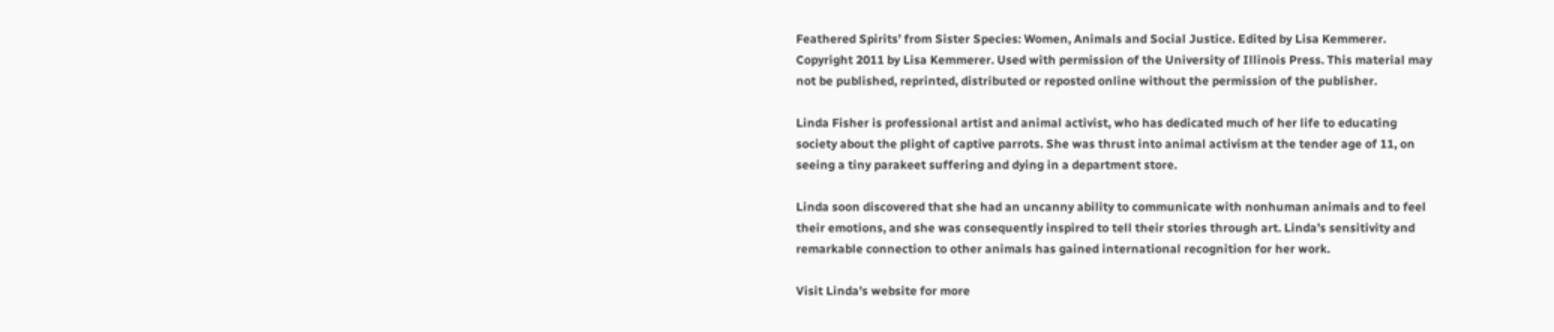Feathered Spirits’ from Sister Species: Women, Animals and Social Justice. Edited by Lisa Kemmerer. Copyright 2011 by Lisa Kemmerer. Used with permission of the University of Illinois Press. This material may not be published, reprinted, distributed or reposted online without the permission of the publisher.

Linda Fisher is professional artist and animal activist, who has dedicated much of her life to educating society about the plight of captive parrots. She was thrust into animal activism at the tender age of 11, on seeing a tiny parakeet suffering and dying in a department store.

Linda soon discovered that she had an uncanny ability to communicate with nonhuman animals and to feel their emotions, and she was consequently inspired to tell their stories through art. Linda’s sensitivity and remarkable connection to other animals has gained international recognition for her work.

Visit Linda’s website for more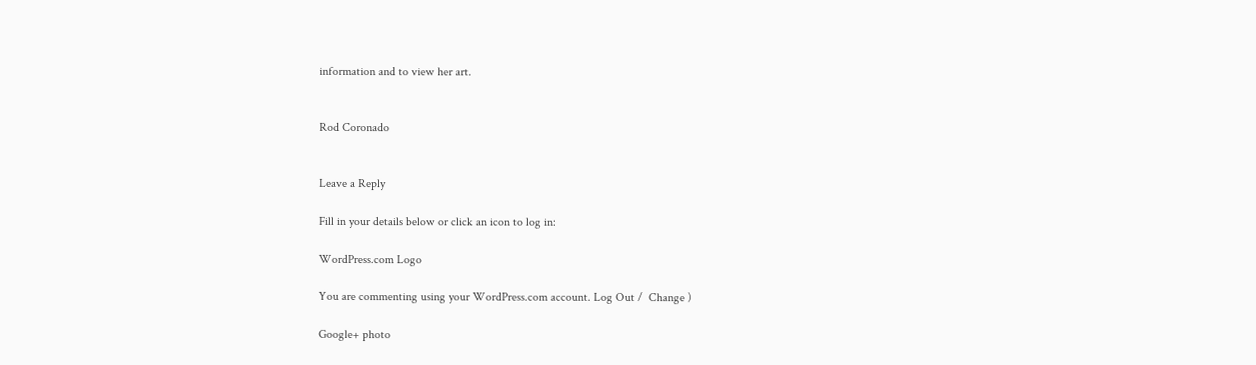information and to view her art.


Rod Coronado


Leave a Reply

Fill in your details below or click an icon to log in:

WordPress.com Logo

You are commenting using your WordPress.com account. Log Out /  Change )

Google+ photo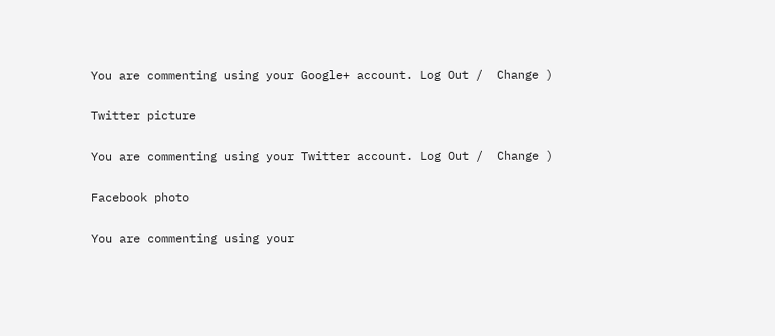You are commenting using your Google+ account. Log Out /  Change )

Twitter picture

You are commenting using your Twitter account. Log Out /  Change )

Facebook photo

You are commenting using your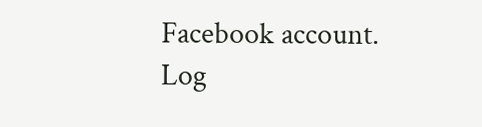Facebook account. Log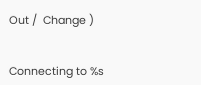Out /  Change )


Connecting to %s